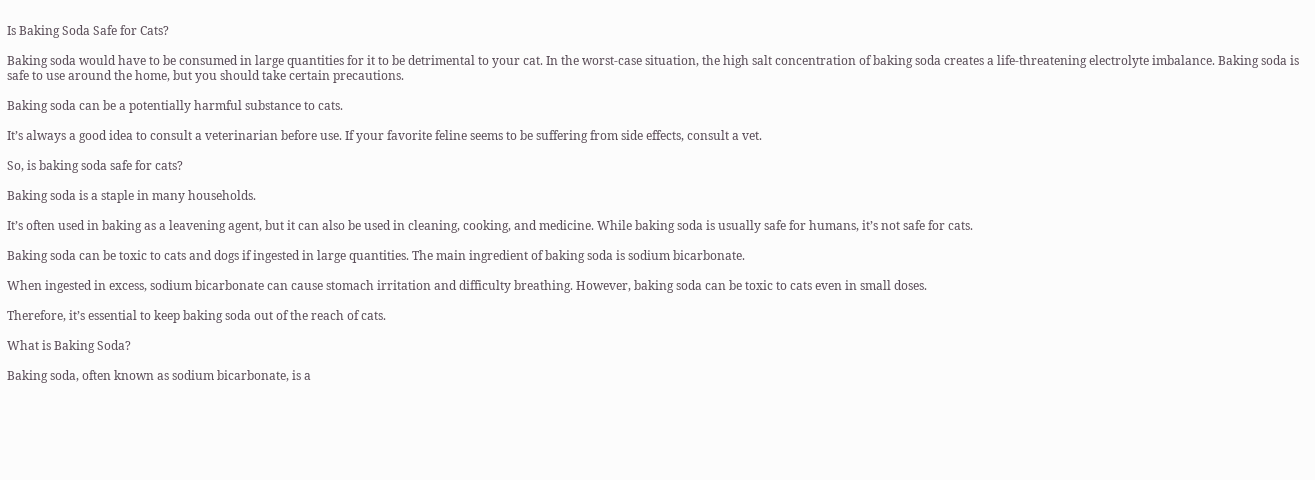Is Baking Soda Safe for Cats?

Baking soda would have to be consumed in large quantities for it to be detrimental to your cat. In the worst-case situation, the high salt concentration of baking soda creates a life-threatening electrolyte imbalance. Baking soda is safe to use around the home, but you should take certain precautions.

Baking soda can be a potentially harmful substance to cats.

It’s always a good idea to consult a veterinarian before use. If your favorite feline seems to be suffering from side effects, consult a vet.

So, is baking soda safe for cats?

Baking soda is a staple in many households.

It’s often used in baking as a leavening agent, but it can also be used in cleaning, cooking, and medicine. While baking soda is usually safe for humans, it’s not safe for cats.

Baking soda can be toxic to cats and dogs if ingested in large quantities. The main ingredient of baking soda is sodium bicarbonate.

When ingested in excess, sodium bicarbonate can cause stomach irritation and difficulty breathing. However, baking soda can be toxic to cats even in small doses.

Therefore, it’s essential to keep baking soda out of the reach of cats.

What is Baking Soda?

Baking soda, often known as sodium bicarbonate, is a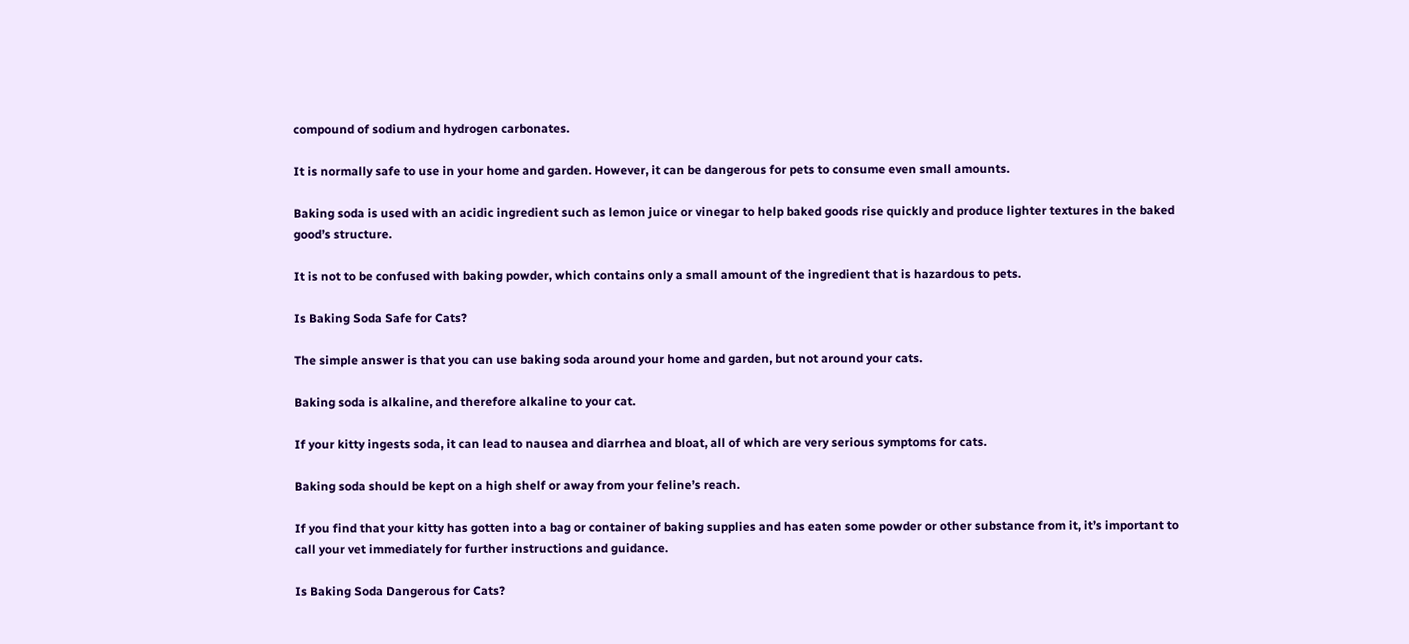compound of sodium and hydrogen carbonates.

It is normally safe to use in your home and garden. However, it can be dangerous for pets to consume even small amounts.

Baking soda is used with an acidic ingredient such as lemon juice or vinegar to help baked goods rise quickly and produce lighter textures in the baked good’s structure.

It is not to be confused with baking powder, which contains only a small amount of the ingredient that is hazardous to pets.

Is Baking Soda Safe for Cats?

The simple answer is that you can use baking soda around your home and garden, but not around your cats.

Baking soda is alkaline, and therefore alkaline to your cat.

If your kitty ingests soda, it can lead to nausea and diarrhea and bloat, all of which are very serious symptoms for cats.

Baking soda should be kept on a high shelf or away from your feline’s reach.

If you find that your kitty has gotten into a bag or container of baking supplies and has eaten some powder or other substance from it, it’s important to call your vet immediately for further instructions and guidance.

Is Baking Soda Dangerous for Cats?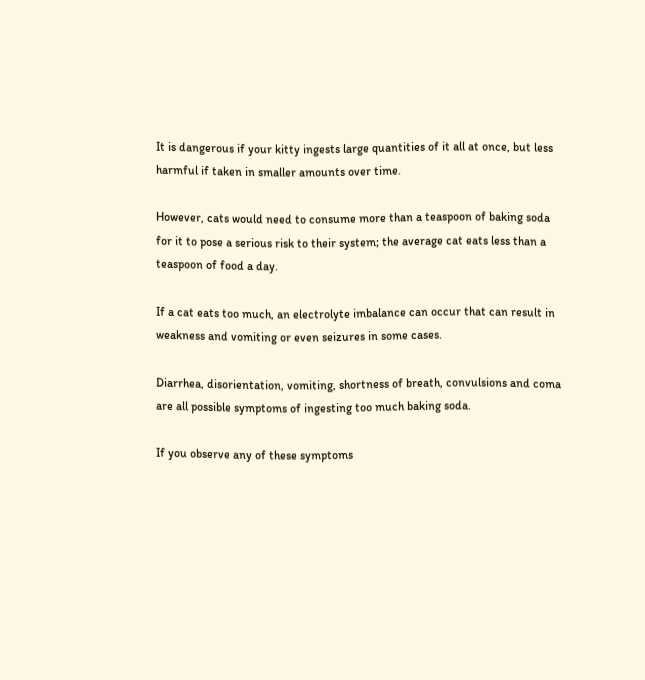It is dangerous if your kitty ingests large quantities of it all at once, but less harmful if taken in smaller amounts over time.

However, cats would need to consume more than a teaspoon of baking soda for it to pose a serious risk to their system; the average cat eats less than a teaspoon of food a day.

If a cat eats too much, an electrolyte imbalance can occur that can result in weakness and vomiting or even seizures in some cases.

Diarrhea, disorientation, vomiting, shortness of breath, convulsions and coma are all possible symptoms of ingesting too much baking soda.

If you observe any of these symptoms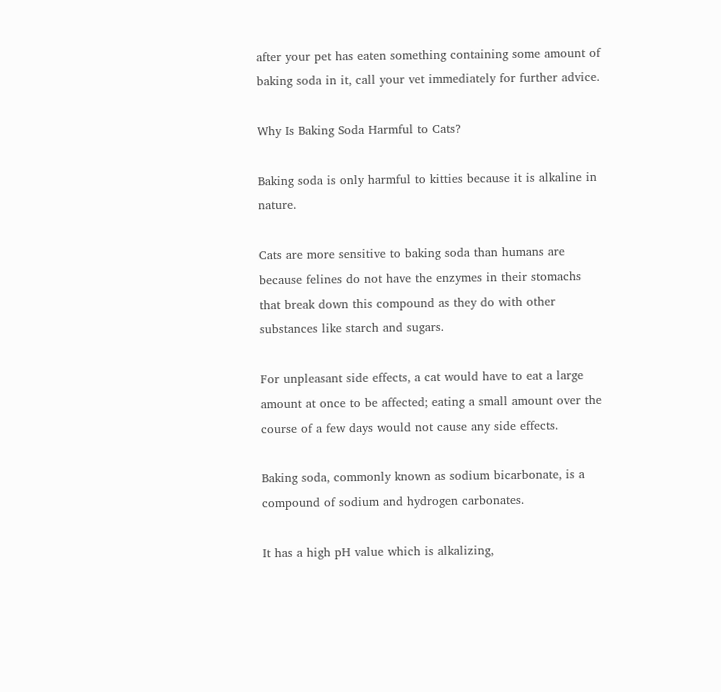after your pet has eaten something containing some amount of baking soda in it, call your vet immediately for further advice.

Why Is Baking Soda Harmful to Cats?

Baking soda is only harmful to kitties because it is alkaline in nature.

Cats are more sensitive to baking soda than humans are because felines do not have the enzymes in their stomachs that break down this compound as they do with other substances like starch and sugars.

For unpleasant side effects, a cat would have to eat a large amount at once to be affected; eating a small amount over the course of a few days would not cause any side effects.

Baking soda, commonly known as sodium bicarbonate, is a compound of sodium and hydrogen carbonates.

It has a high pH value which is alkalizing,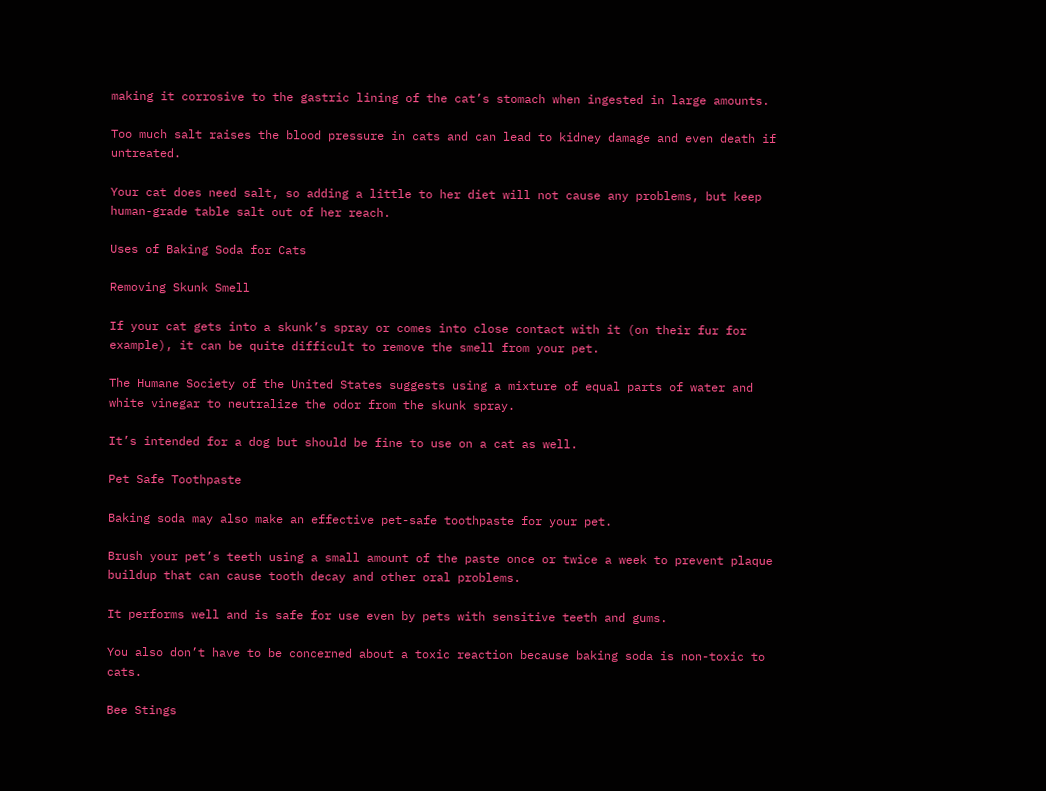making it corrosive to the gastric lining of the cat’s stomach when ingested in large amounts.

Too much salt raises the blood pressure in cats and can lead to kidney damage and even death if untreated.

Your cat does need salt, so adding a little to her diet will not cause any problems, but keep human-grade table salt out of her reach.

Uses of Baking Soda for Cats

Removing Skunk Smell

If your cat gets into a skunk’s spray or comes into close contact with it (on their fur for example), it can be quite difficult to remove the smell from your pet.

The Humane Society of the United States suggests using a mixture of equal parts of water and white vinegar to neutralize the odor from the skunk spray.

It’s intended for a dog but should be fine to use on a cat as well.

Pet Safe Toothpaste

Baking soda may also make an effective pet-safe toothpaste for your pet.

Brush your pet’s teeth using a small amount of the paste once or twice a week to prevent plaque buildup that can cause tooth decay and other oral problems.

It performs well and is safe for use even by pets with sensitive teeth and gums.

You also don’t have to be concerned about a toxic reaction because baking soda is non-toxic to cats.

Bee Stings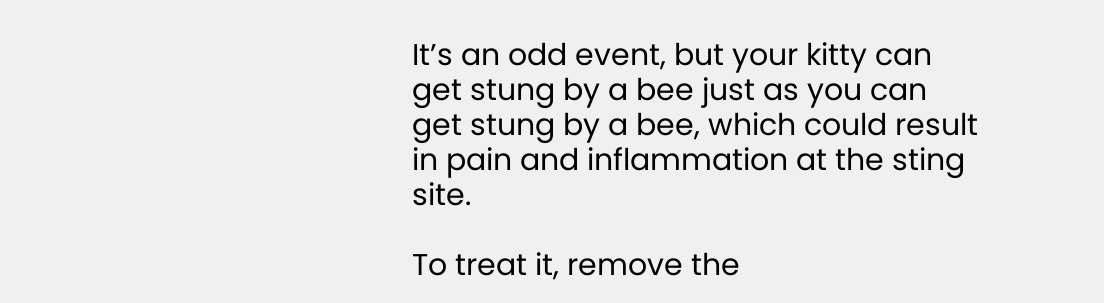It’s an odd event, but your kitty can get stung by a bee just as you can get stung by a bee, which could result in pain and inflammation at the sting site.

To treat it, remove the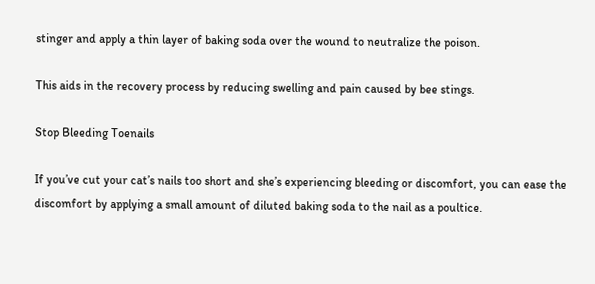stinger and apply a thin layer of baking soda over the wound to neutralize the poison.

This aids in the recovery process by reducing swelling and pain caused by bee stings.

Stop Bleeding Toenails

If you’ve cut your cat’s nails too short and she’s experiencing bleeding or discomfort, you can ease the discomfort by applying a small amount of diluted baking soda to the nail as a poultice.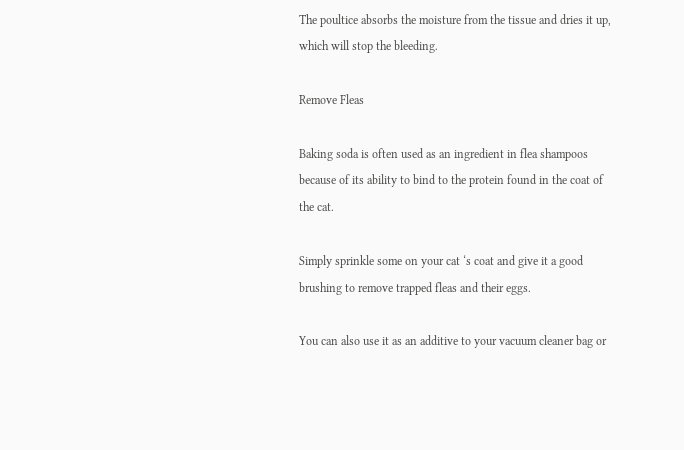The poultice absorbs the moisture from the tissue and dries it up, which will stop the bleeding.

Remove Fleas

Baking soda is often used as an ingredient in flea shampoos because of its ability to bind to the protein found in the coat of the cat.

Simply sprinkle some on your cat ‘s coat and give it a good brushing to remove trapped fleas and their eggs.

You can also use it as an additive to your vacuum cleaner bag or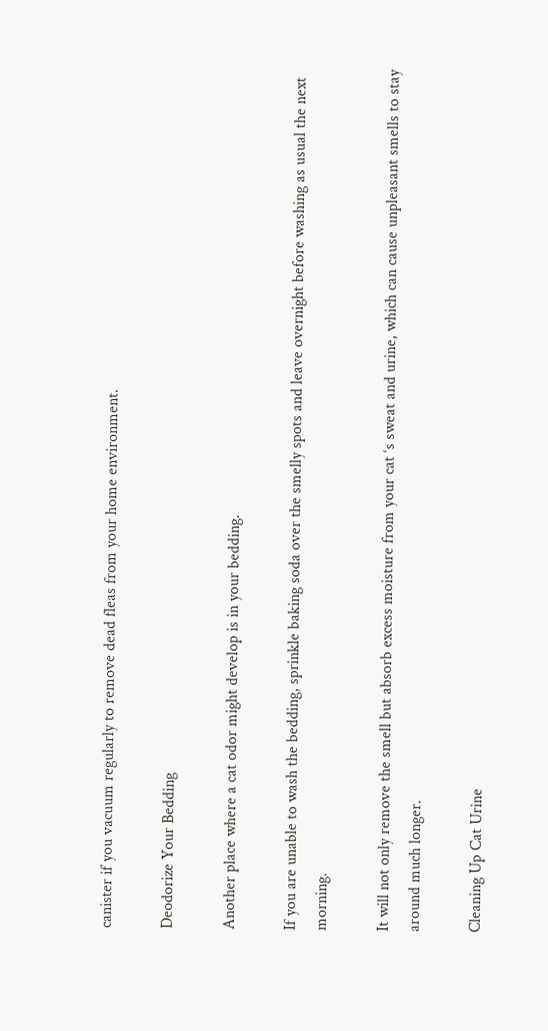canister if you vacuum regularly to remove dead fleas from your home environment.

Deodorize Your Bedding

Another place where a cat odor might develop is in your bedding.

If you are unable to wash the bedding, sprinkle baking soda over the smelly spots and leave overnight before washing as usual the next morning.

It will not only remove the smell but absorb excess moisture from your cat ‘s sweat and urine, which can cause unpleasant smells to stay around much longer.

Cleaning Up Cat Urine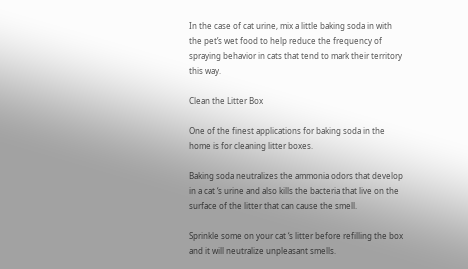In the case of cat urine, mix a little baking soda in with the pet’s wet food to help reduce the frequency of spraying behavior in cats that tend to mark their territory this way.

Clean the Litter Box

One of the finest applications for baking soda in the home is for cleaning litter boxes.

Baking soda neutralizes the ammonia odors that develop in a cat ‘s urine and also kills the bacteria that live on the surface of the litter that can cause the smell.

Sprinkle some on your cat ‘s litter before refilling the box and it will neutralize unpleasant smells.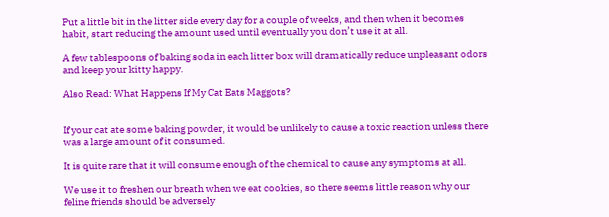Put a little bit in the litter side every day for a couple of weeks, and then when it becomes habit, start reducing the amount used until eventually you don’t use it at all.

A few tablespoons of baking soda in each litter box will dramatically reduce unpleasant odors and keep your kitty happy.

Also Read: What Happens If My Cat Eats Maggots?


If your cat ate some baking powder, it would be unlikely to cause a toxic reaction unless there was a large amount of it consumed.

It is quite rare that it will consume enough of the chemical to cause any symptoms at all.

We use it to freshen our breath when we eat cookies, so there seems little reason why our feline friends should be adversely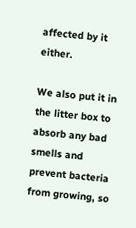affected by it either.

We also put it in the litter box to absorb any bad smells and prevent bacteria from growing, so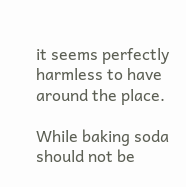it seems perfectly harmless to have around the place.

While baking soda should not be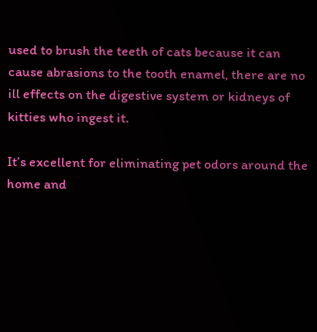used to brush the teeth of cats because it can cause abrasions to the tooth enamel, there are no ill effects on the digestive system or kidneys of kitties who ingest it.

It’s excellent for eliminating pet odors around the home and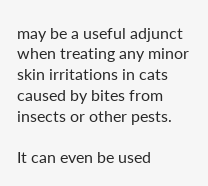may be a useful adjunct when treating any minor skin irritations in cats caused by bites from insects or other pests.

It can even be used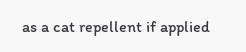as a cat repellent if applied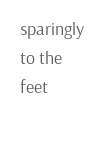sparingly to the feet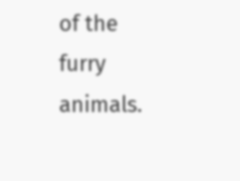of the furry animals.